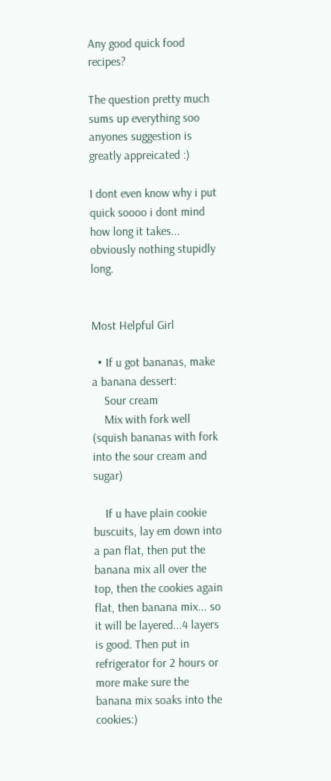Any good quick food recipes?

The question pretty much sums up everything soo anyones suggestion is greatly appreicated :)

I dont even know why i put quick soooo i dont mind how long it takes... obviously nothing stupidly long.


Most Helpful Girl

  • If u got bananas, make a banana dessert:
    Sour cream
    Mix with fork well (squish bananas with fork into the sour cream and sugar)

    If u have plain cookie buscuits, lay em down into a pan flat, then put the banana mix all over the top, then the cookies again flat, then banana mix... so it will be layered...4 layers is good. Then put in refrigerator for 2 hours or more make sure the banana mix soaks into the cookies:)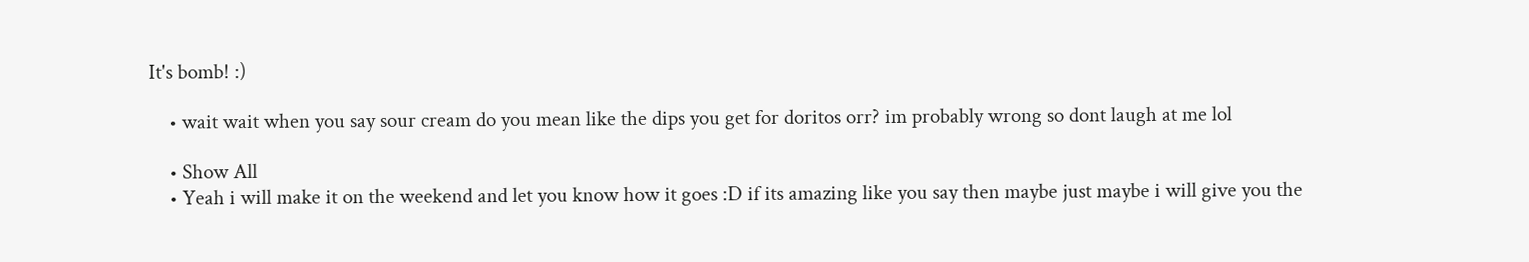It's bomb! :)

    • wait wait when you say sour cream do you mean like the dips you get for doritos orr? im probably wrong so dont laugh at me lol

    • Show All
    • Yeah i will make it on the weekend and let you know how it goes :D if its amazing like you say then maybe just maybe i will give you the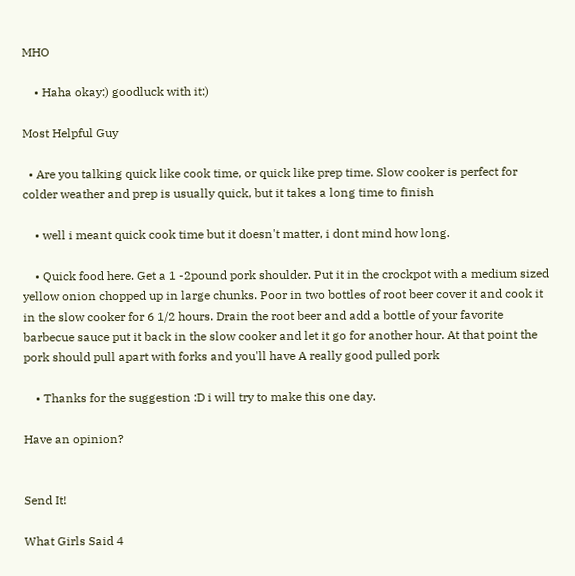MHO

    • Haha okay:) goodluck with it:)

Most Helpful Guy

  • Are you talking quick like cook time, or quick like prep time. Slow cooker is perfect for colder weather and prep is usually quick, but it takes a long time to finish

    • well i meant quick cook time but it doesn't matter, i dont mind how long.

    • Quick food here. Get a 1 -2pound pork shoulder. Put it in the crockpot with a medium sized yellow onion chopped up in large chunks. Poor in two bottles of root beer cover it and cook it in the slow cooker for 6 1/2 hours. Drain the root beer and add a bottle of your favorite barbecue sauce put it back in the slow cooker and let it go for another hour. At that point the pork should pull apart with forks and you'll have A really good pulled pork

    • Thanks for the suggestion :D i will try to make this one day.

Have an opinion?


Send It!

What Girls Said 4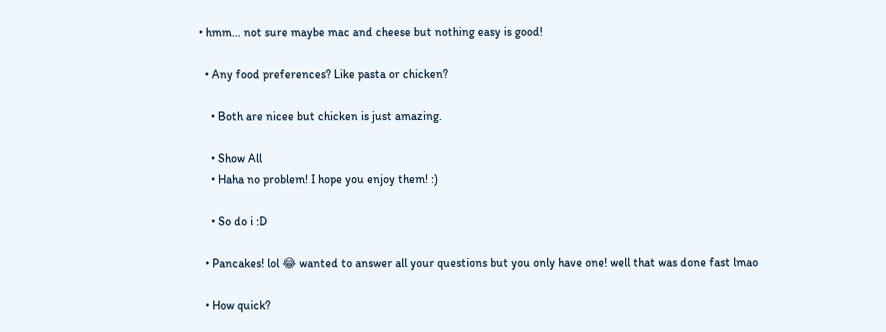• hmm... not sure maybe mac and cheese but nothing easy is good!

  • Any food preferences? Like pasta or chicken?

    • Both are nicee but chicken is just amazing.

    • Show All
    • Haha no problem! I hope you enjoy them! :)

    • So do i :D

  • Pancakes! lol 😂 wanted to answer all your questions but you only have one! well that was done fast lmao

  • How quick?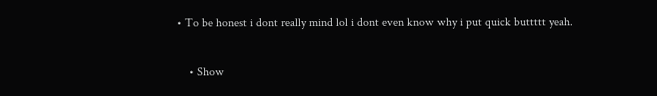• To be honest i dont really mind lol i dont even know why i put quick buttttt yeah.

    • Show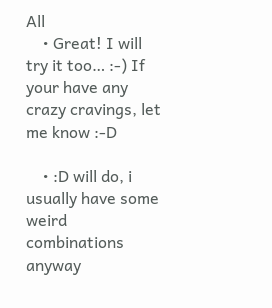All
    • Great! I will try it too… :-) If your have any crazy cravings, let me know :-D

    • :D will do, i usually have some weird combinations anyway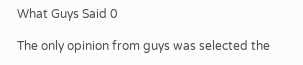What Guys Said 0

The only opinion from guys was selected the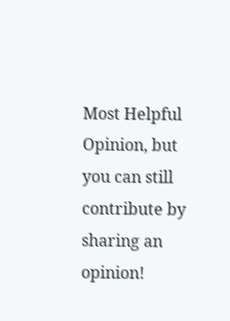Most Helpful Opinion, but you can still contribute by sharing an opinion!